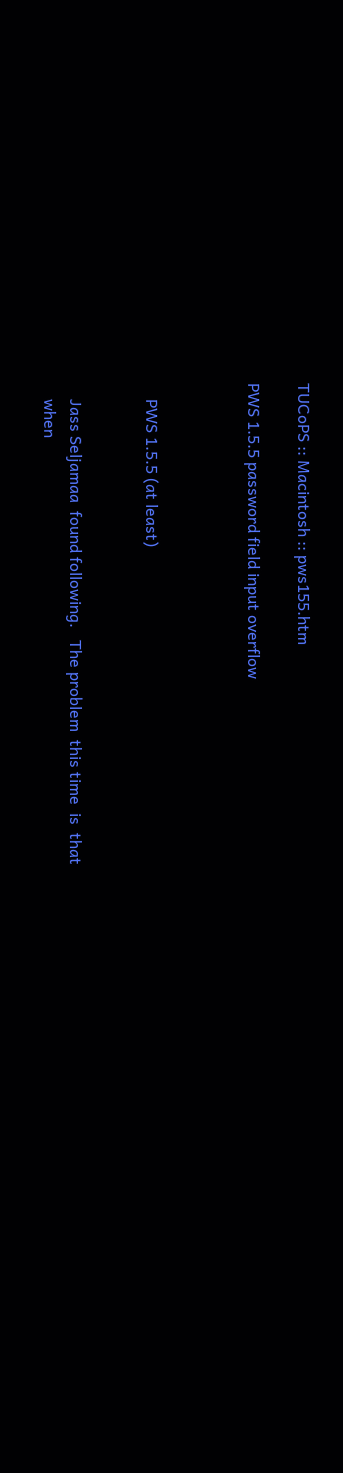TUCoPS :: Macintosh :: pws155.htm

PWS 1.5.5 password field input overflow



    PWS 1.5.5 (at least)


    Jass Seljamaa  found following.   The problem  this time  is  that
    when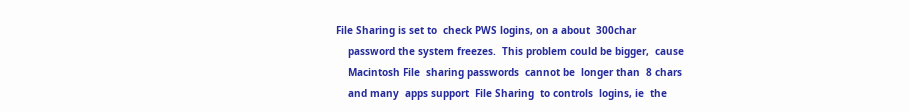File Sharing is set to  check PWS logins, on a about  300char
    password the system freezes.  This problem could be bigger,  cause
    Macintosh File  sharing passwords  cannot be  longer than  8 chars
    and many  apps support  File Sharing  to controls  logins, ie  the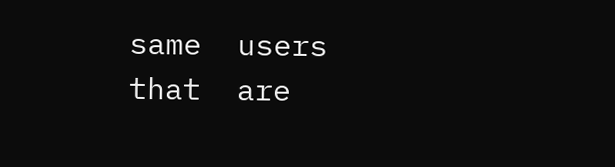same  users  that  are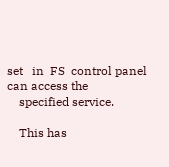set   in  FS  control panel can access the
    specified service.

    This has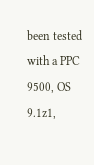been tested with a PPC 9500, OS 9.1z1,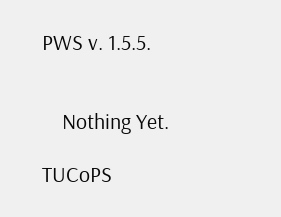PWS v. 1.5.5.


    Nothing Yet.

TUCoPS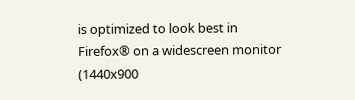is optimized to look best in Firefox® on a widescreen monitor (1440x900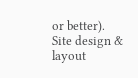or better).
Site design & layout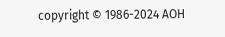copyright © 1986-2024 AOH